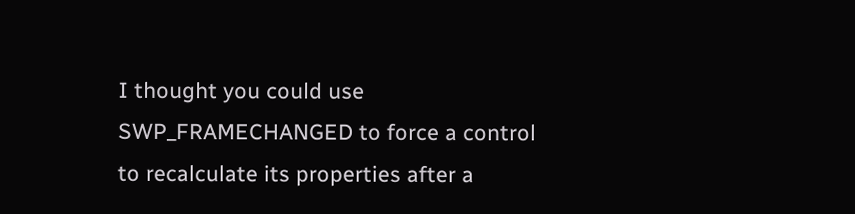I thought you could use SWP_FRAMECHANGED to force a control to recalculate its properties after a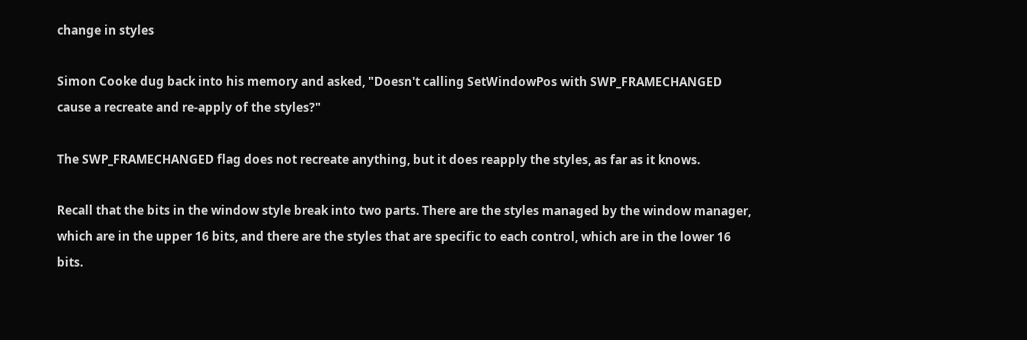change in styles

Simon Cooke dug back into his memory and asked, "Doesn't calling SetWindowPos with SWP_FRAMECHANGED cause a recreate and re-apply of the styles?"

The SWP_FRAMECHANGED flag does not recreate anything, but it does reapply the styles, as far as it knows.

Recall that the bits in the window style break into two parts. There are the styles managed by the window manager, which are in the upper 16 bits, and there are the styles that are specific to each control, which are in the lower 16 bits.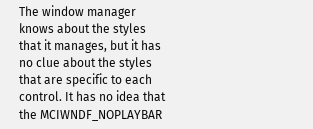The window manager knows about the styles that it manages, but it has no clue about the styles that are specific to each control. It has no idea that the MCIWNDF_NOPLAYBAR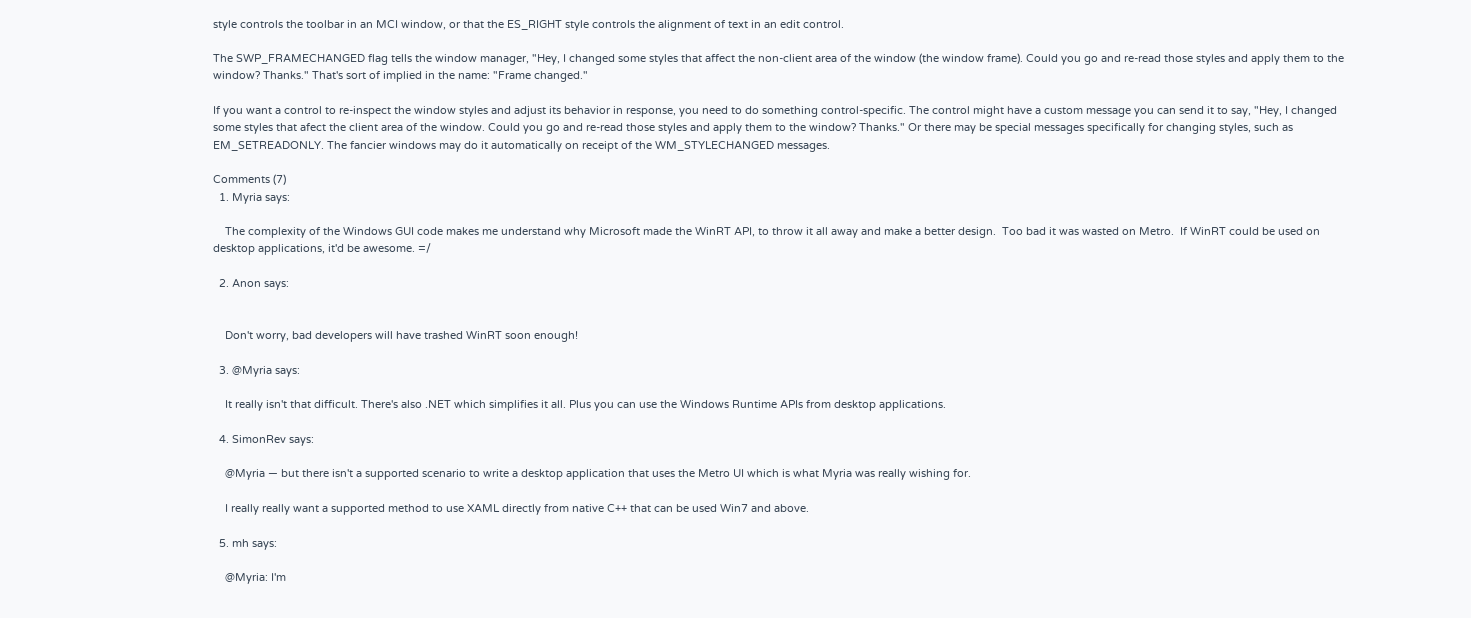style controls the toolbar in an MCI window, or that the ES_RIGHT style controls the alignment of text in an edit control.

The SWP_FRAMECHANGED flag tells the window manager, "Hey, I changed some styles that affect the non-client area of the window (the window frame). Could you go and re-read those styles and apply them to the window? Thanks." That's sort of implied in the name: "Frame changed."

If you want a control to re-inspect the window styles and adjust its behavior in response, you need to do something control-specific. The control might have a custom message you can send it to say, "Hey, I changed some styles that afect the client area of the window. Could you go and re-read those styles and apply them to the window? Thanks." Or there may be special messages specifically for changing styles, such as EM_SETREADONLY. The fancier windows may do it automatically on receipt of the WM_STYLECHANGED messages.

Comments (7)
  1. Myria says:

    The complexity of the Windows GUI code makes me understand why Microsoft made the WinRT API, to throw it all away and make a better design.  Too bad it was wasted on Metro.  If WinRT could be used on desktop applications, it'd be awesome. =/

  2. Anon says:


    Don't worry, bad developers will have trashed WinRT soon enough!

  3. @Myria says:

    It really isn't that difficult. There's also .NET which simplifies it all. Plus you can use the Windows Runtime APIs from desktop applications.

  4. SimonRev says:

    @Myria — but there isn't a supported scenario to write a desktop application that uses the Metro UI which is what Myria was really wishing for.

    I really really want a supported method to use XAML directly from native C++ that can be used Win7 and above.

  5. mh says:

    @Myria: I'm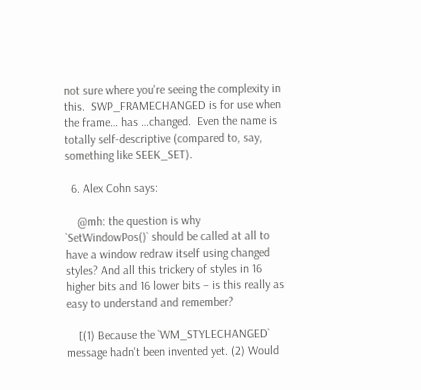not sure where you're seeing the complexity in this.  SWP_FRAMECHANGED is for use when the frame… has …changed.  Even the name is totally self-descriptive (compared to, say, something like SEEK_SET).

  6. Alex Cohn says:

    @mh: the question is why `SetWindowPos()` should be called at all to have a window redraw itself using changed styles? And all this trickery of styles in 16 higher bits and 16 lower bits – is this really as easy to understand and remember?

    [(1) Because the `WM_STYLECHANGED` message hadn't been invented yet. (2) Would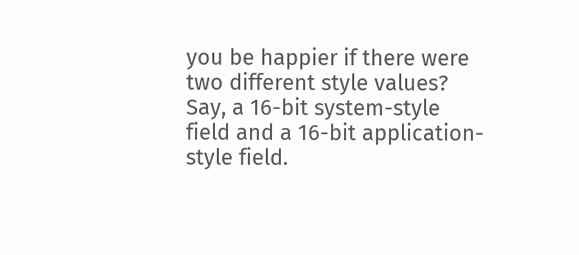you be happier if there were two different style values? Say, a 16-bit system-style field and a 16-bit application-style field.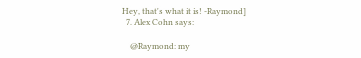Hey, that's what it is! -Raymond]
  7. Alex Cohn says:

    @Raymond: my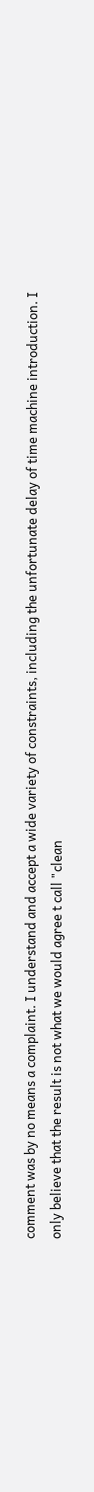comment was by no means a complaint. I understand and accept a wide variety of constraints, including the unfortunate delay of time machine introduction. I only believe that the result is not what we would agree t call "clean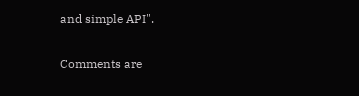and simple API".

Comments are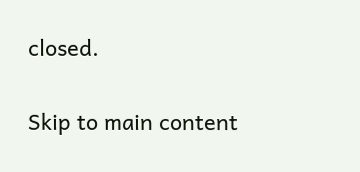closed.

Skip to main content